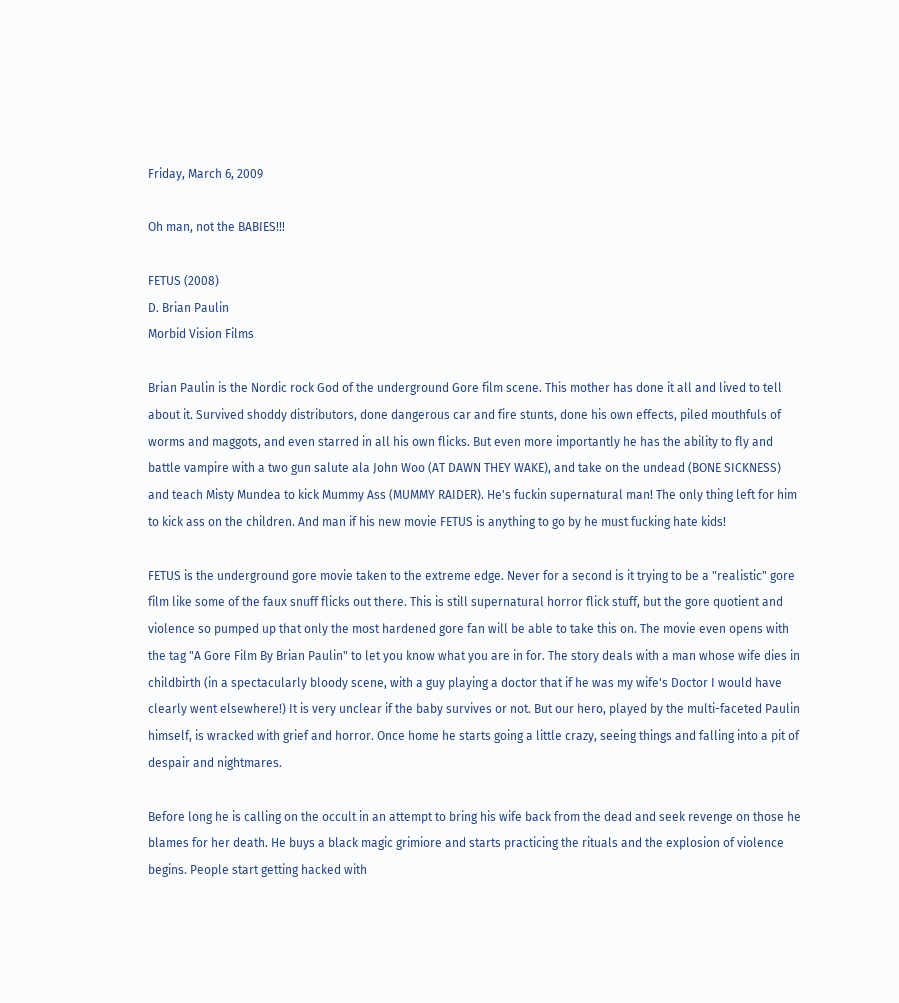Friday, March 6, 2009

Oh man, not the BABIES!!!

FETUS (2008)
D. Brian Paulin
Morbid Vision Films

Brian Paulin is the Nordic rock God of the underground Gore film scene. This mother has done it all and lived to tell about it. Survived shoddy distributors, done dangerous car and fire stunts, done his own effects, piled mouthfuls of worms and maggots, and even starred in all his own flicks. But even more importantly he has the ability to fly and battle vampire with a two gun salute ala John Woo (AT DAWN THEY WAKE), and take on the undead (BONE SICKNESS) and teach Misty Mundea to kick Mummy Ass (MUMMY RAIDER). He's fuckin supernatural man! The only thing left for him to kick ass on the children. And man if his new movie FETUS is anything to go by he must fucking hate kids!

FETUS is the underground gore movie taken to the extreme edge. Never for a second is it trying to be a "realistic" gore film like some of the faux snuff flicks out there. This is still supernatural horror flick stuff, but the gore quotient and violence so pumped up that only the most hardened gore fan will be able to take this on. The movie even opens with the tag "A Gore Film By Brian Paulin" to let you know what you are in for. The story deals with a man whose wife dies in childbirth (in a spectacularly bloody scene, with a guy playing a doctor that if he was my wife's Doctor I would have clearly went elsewhere!) It is very unclear if the baby survives or not. But our hero, played by the multi-faceted Paulin himself, is wracked with grief and horror. Once home he starts going a little crazy, seeing things and falling into a pit of despair and nightmares.

Before long he is calling on the occult in an attempt to bring his wife back from the dead and seek revenge on those he blames for her death. He buys a black magic grimiore and starts practicing the rituals and the explosion of violence begins. People start getting hacked with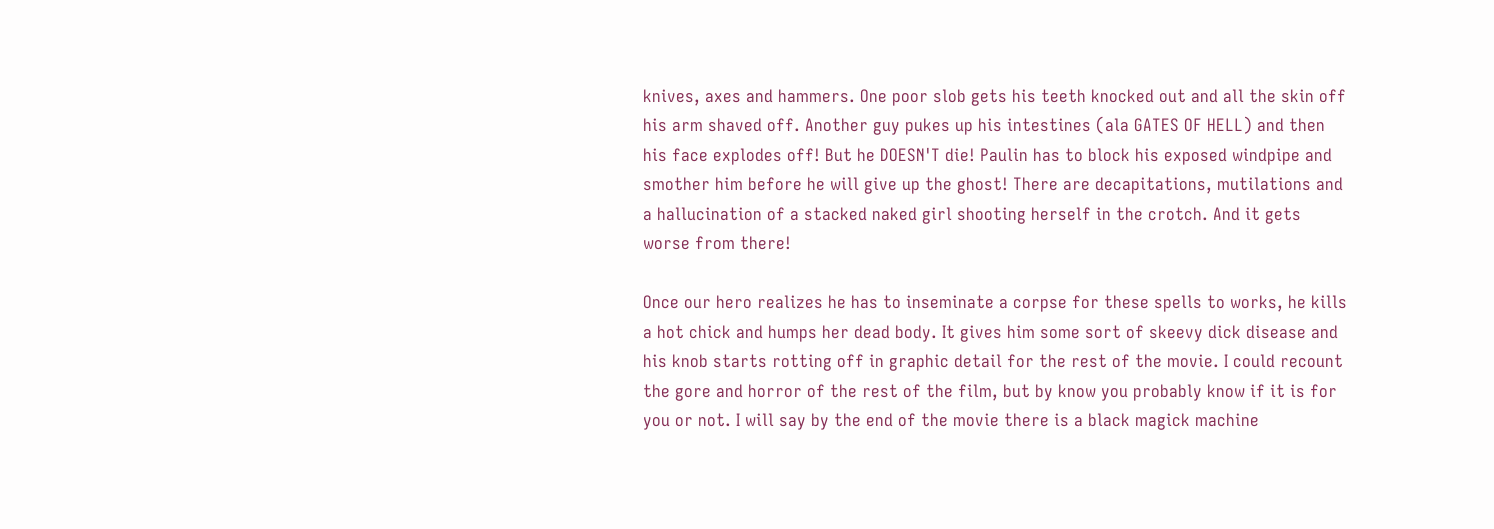knives, axes and hammers. One poor slob gets his teeth knocked out and all the skin off his arm shaved off. Another guy pukes up his intestines (ala GATES OF HELL) and then his face explodes off! But he DOESN'T die! Paulin has to block his exposed windpipe and smother him before he will give up the ghost! There are decapitations, mutilations and a hallucination of a stacked naked girl shooting herself in the crotch. And it gets worse from there!

Once our hero realizes he has to inseminate a corpse for these spells to works, he kills a hot chick and humps her dead body. It gives him some sort of skeevy dick disease and his knob starts rotting off in graphic detail for the rest of the movie. I could recount the gore and horror of the rest of the film, but by know you probably know if it is for you or not. I will say by the end of the movie there is a black magick machine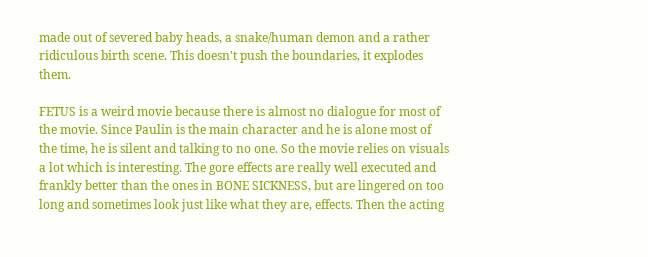made out of severed baby heads, a snake/human demon and a rather ridiculous birth scene. This doesn't push the boundaries, it explodes them.

FETUS is a weird movie because there is almost no dialogue for most of the movie. Since Paulin is the main character and he is alone most of the time, he is silent and talking to no one. So the movie relies on visuals a lot which is interesting. The gore effects are really well executed and frankly better than the ones in BONE SICKNESS, but are lingered on too long and sometimes look just like what they are, effects. Then the acting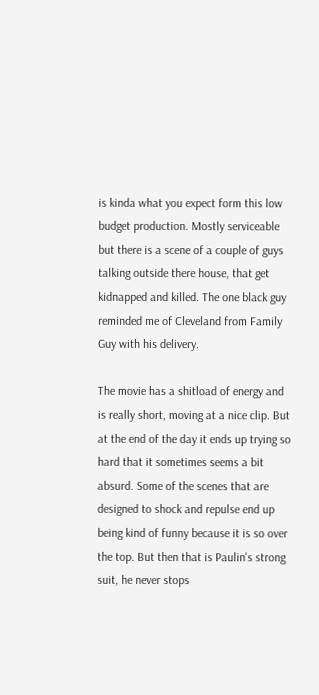is kinda what you expect form this low budget production. Mostly serviceable but there is a scene of a couple of guys talking outside there house, that get kidnapped and killed. The one black guy reminded me of Cleveland from Family Guy with his delivery.

The movie has a shitload of energy and is really short, moving at a nice clip. But at the end of the day it ends up trying so hard that it sometimes seems a bit absurd. Some of the scenes that are designed to shock and repulse end up being kind of funny because it is so over the top. But then that is Paulin's strong suit, he never stops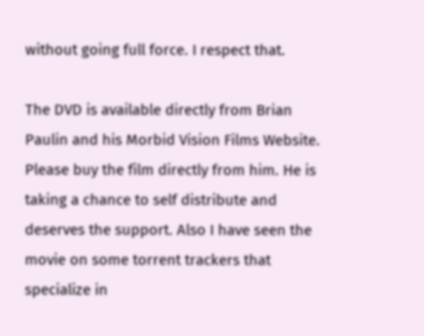without going full force. I respect that.

The DVD is available directly from Brian Paulin and his Morbid Vision Films Website. Please buy the film directly from him. He is taking a chance to self distribute and deserves the support. Also I have seen the movie on some torrent trackers that specialize in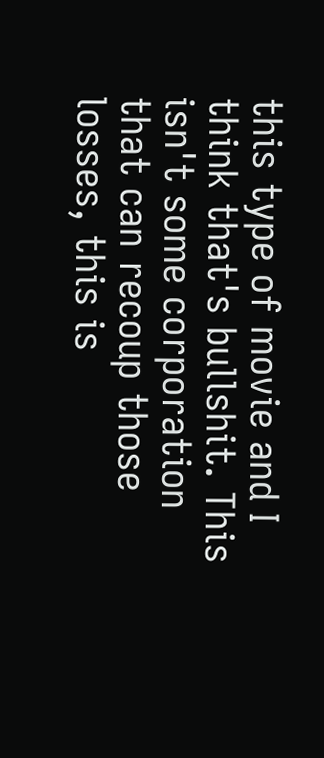this type of movie and I think that's bullshit. This isn't some corporation that can recoup those losses, this is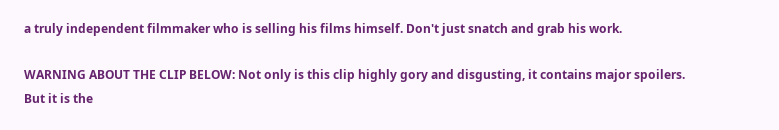a truly independent filmmaker who is selling his films himself. Don't just snatch and grab his work.

WARNING ABOUT THE CLIP BELOW: Not only is this clip highly gory and disgusting, it contains major spoilers. But it is the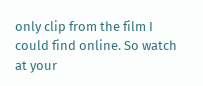only clip from the film I could find online. So watch at your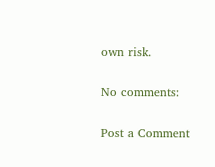own risk.

No comments:

Post a Comment